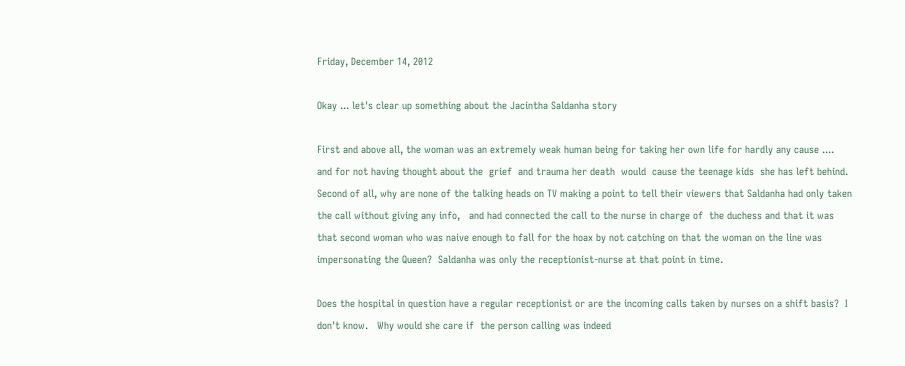Friday, December 14, 2012

Okay ... let's clear up something about the Jacintha Saldanha story

First and above all, the woman was an extremely weak human being for taking her own life for hardly any cause ....  and for not having thought about the  grief  and trauma her death  would  cause the teenage kids  she has left behind.   Second of all, why are none of the talking heads on TV making a point to tell their viewers that Saldanha had only taken the call without giving any info,   and had connected the call to the nurse in charge of  the duchess and that it was that second woman who was naive enough to fall for the hoax by not catching on that the woman on the line was  impersonating the Queen?  Saldanha was only the receptionist-nurse at that point in time.

Does the hospital in question have a regular receptionist or are the incoming calls taken by nurses on a shift basis?  I don't know.   Why would she care if  the person calling was indeed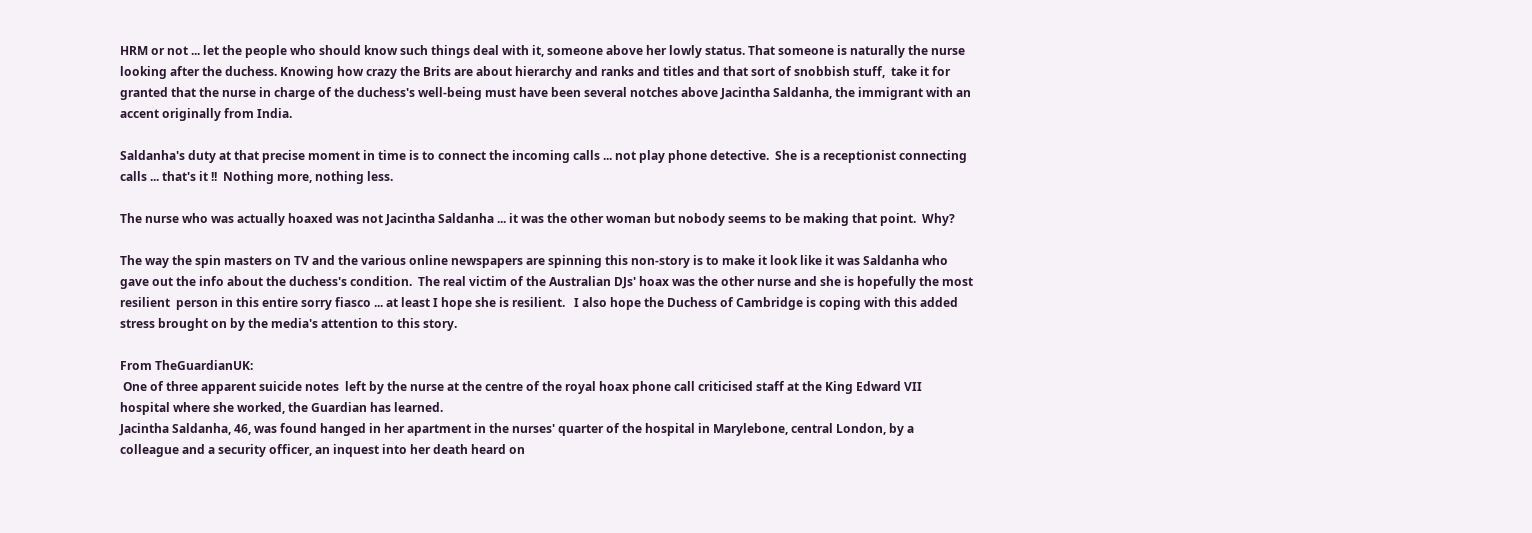HRM or not ... let the people who should know such things deal with it, someone above her lowly status. That someone is naturally the nurse looking after the duchess. Knowing how crazy the Brits are about hierarchy and ranks and titles and that sort of snobbish stuff,  take it for granted that the nurse in charge of the duchess's well-being must have been several notches above Jacintha Saldanha, the immigrant with an accent originally from India.

Saldanha's duty at that precise moment in time is to connect the incoming calls ... not play phone detective.  She is a receptionist connecting calls ... that's it !!  Nothing more, nothing less.

The nurse who was actually hoaxed was not Jacintha Saldanha ... it was the other woman but nobody seems to be making that point.  Why?

The way the spin masters on TV and the various online newspapers are spinning this non-story is to make it look like it was Saldanha who gave out the info about the duchess's condition.  The real victim of the Australian DJs' hoax was the other nurse and she is hopefully the most resilient  person in this entire sorry fiasco ... at least I hope she is resilient.   I also hope the Duchess of Cambridge is coping with this added stress brought on by the media's attention to this story.

From TheGuardianUK:
 One of three apparent suicide notes  left by the nurse at the centre of the royal hoax phone call criticised staff at the King Edward VII hospital where she worked, the Guardian has learned.
Jacintha Saldanha, 46, was found hanged in her apartment in the nurses' quarter of the hospital in Marylebone, central London, by a colleague and a security officer, an inquest into her death heard on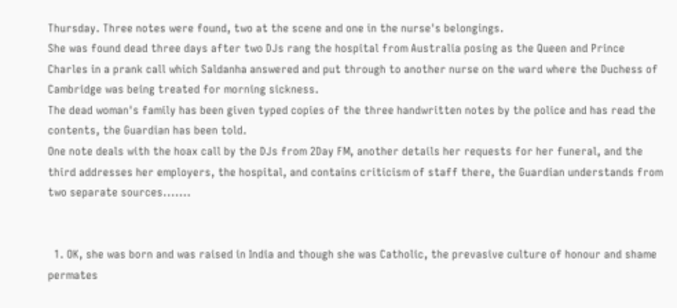Thursday. Three notes were found, two at the scene and one in the nurse's belongings.
She was found dead three days after two DJs rang the hospital from Australia posing as the Queen and Prince Charles in a prank call which Saldanha answered and put through to another nurse on the ward where the Duchess of Cambridge was being treated for morning sickness.
The dead woman's family has been given typed copies of the three handwritten notes by the police and has read the contents, the Guardian has been told.
One note deals with the hoax call by the DJs from 2Day FM, another details her requests for her funeral, and the third addresses her employers, the hospital, and contains criticism of staff there, the Guardian understands from two separate sources.......


  1. OK, she was born and was raised in India and though she was Catholic, the prevasive culture of honour and shame permates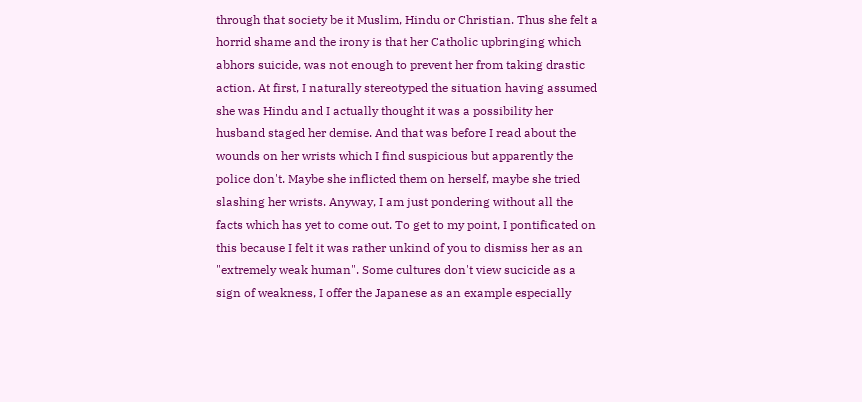through that society be it Muslim, Hindu or Christian. Thus she felt a horrid shame and the irony is that her Catholic upbringing which abhors suicide, was not enough to prevent her from taking drastic action. At first, I naturally stereotyped the situation having assumed she was Hindu and I actually thought it was a possibility her husband staged her demise. And that was before I read about the wounds on her wrists which I find suspicious but apparently the police don't. Maybe she inflicted them on herself, maybe she tried slashing her wrists. Anyway, I am just pondering without all the facts which has yet to come out. To get to my point, I pontificated on this because I felt it was rather unkind of you to dismiss her as an "extremely weak human". Some cultures don't view sucicide as a sign of weakness, I offer the Japanese as an example especially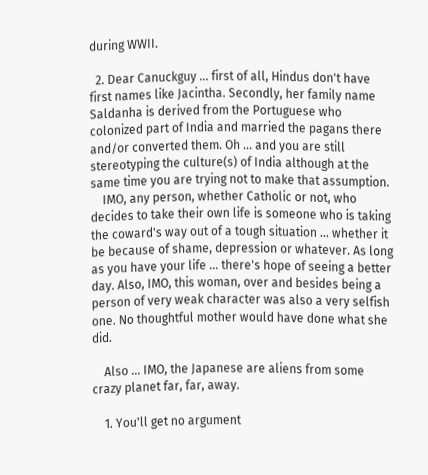during WWII.

  2. Dear Canuckguy ... first of all, Hindus don't have first names like Jacintha. Secondly, her family name Saldanha is derived from the Portuguese who colonized part of India and married the pagans there and/or converted them. Oh ... and you are still stereotyping the culture(s) of India although at the same time you are trying not to make that assumption.
    IMO, any person, whether Catholic or not, who decides to take their own life is someone who is taking the coward's way out of a tough situation ... whether it be because of shame, depression or whatever. As long as you have your life ... there's hope of seeing a better day. Also, IMO, this woman, over and besides being a person of very weak character was also a very selfish one. No thoughtful mother would have done what she did.

    Also ... IMO, the Japanese are aliens from some crazy planet far, far, away.

    1. You'll get no argument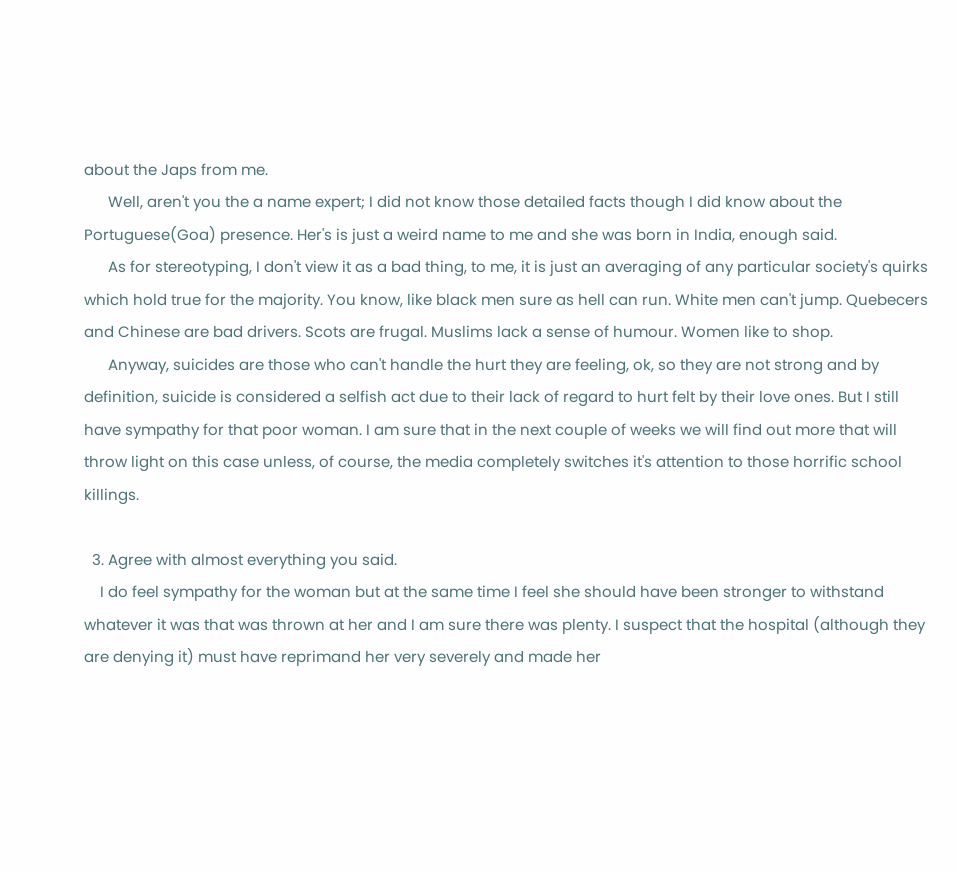about the Japs from me.
      Well, aren't you the a name expert; I did not know those detailed facts though I did know about the Portuguese(Goa) presence. Her's is just a weird name to me and she was born in India, enough said.
      As for stereotyping, I don't view it as a bad thing, to me, it is just an averaging of any particular society's quirks which hold true for the majority. You know, like black men sure as hell can run. White men can't jump. Quebecers and Chinese are bad drivers. Scots are frugal. Muslims lack a sense of humour. Women like to shop.
      Anyway, suicides are those who can't handle the hurt they are feeling, ok, so they are not strong and by definition, suicide is considered a selfish act due to their lack of regard to hurt felt by their love ones. But I still have sympathy for that poor woman. I am sure that in the next couple of weeks we will find out more that will throw light on this case unless, of course, the media completely switches it's attention to those horrific school killings.

  3. Agree with almost everything you said.
    I do feel sympathy for the woman but at the same time I feel she should have been stronger to withstand whatever it was that was thrown at her and I am sure there was plenty. I suspect that the hospital (although they are denying it) must have reprimand her very severely and made her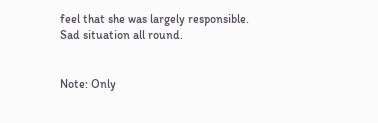feel that she was largely responsible. Sad situation all round.


Note: Only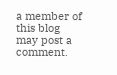a member of this blog may post a comment.